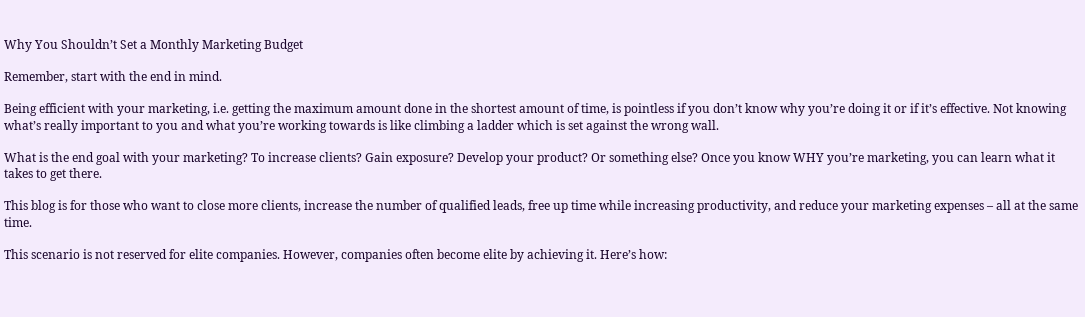Why You Shouldn’t Set a Monthly Marketing Budget

Remember, start with the end in mind.

Being efficient with your marketing, i.e. getting the maximum amount done in the shortest amount of time, is pointless if you don’t know why you’re doing it or if it’s effective. Not knowing what’s really important to you and what you’re working towards is like climbing a ladder which is set against the wrong wall.

What is the end goal with your marketing? To increase clients? Gain exposure? Develop your product? Or something else? Once you know WHY you’re marketing, you can learn what it takes to get there.

This blog is for those who want to close more clients, increase the number of qualified leads, free up time while increasing productivity, and reduce your marketing expenses – all at the same time.

This scenario is not reserved for elite companies. However, companies often become elite by achieving it. Here’s how: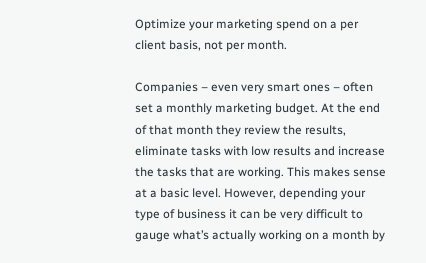Optimize your marketing spend on a per client basis, not per month.

Companies – even very smart ones – often set a monthly marketing budget. At the end of that month they review the results, eliminate tasks with low results and increase the tasks that are working. This makes sense at a basic level. However, depending your type of business it can be very difficult to gauge what’s actually working on a month by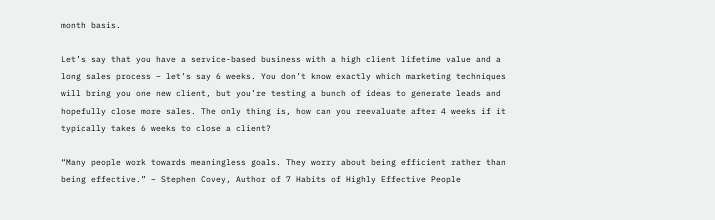month basis.

Let’s say that you have a service-based business with a high client lifetime value and a long sales process – let’s say 6 weeks. You don’t know exactly which marketing techniques will bring you one new client, but you’re testing a bunch of ideas to generate leads and hopefully close more sales. The only thing is, how can you reevaluate after 4 weeks if it typically takes 6 weeks to close a client?

“Many people work towards meaningless goals. They worry about being efficient rather than being effective.” – Stephen Covey, Author of 7 Habits of Highly Effective People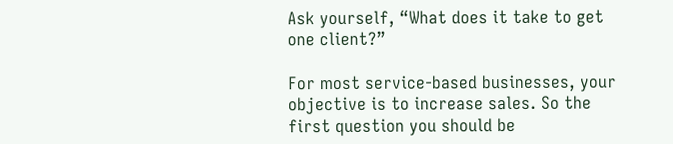Ask yourself, “What does it take to get one client?”

For most service-based businesses, your objective is to increase sales. So the first question you should be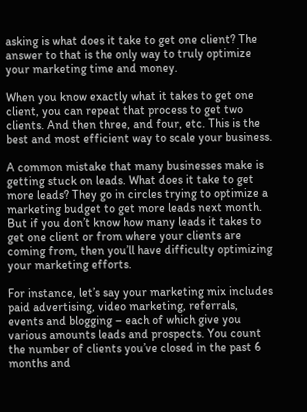asking is what does it take to get one client? The answer to that is the only way to truly optimize your marketing time and money.

When you know exactly what it takes to get one client, you can repeat that process to get two clients. And then three, and four, etc. This is the best and most efficient way to scale your business.

A common mistake that many businesses make is getting stuck on leads. What does it take to get more leads? They go in circles trying to optimize a marketing budget to get more leads next month. But if you don’t know how many leads it takes to get one client or from where your clients are coming from, then you’ll have difficulty optimizing your marketing efforts.

For instance, let’s say your marketing mix includes paid advertising, video marketing, referrals, events and blogging – each of which give you various amounts leads and prospects. You count the number of clients you’ve closed in the past 6 months and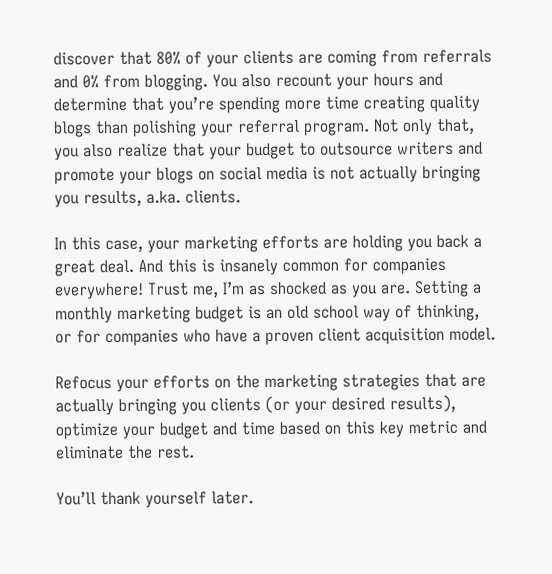discover that 80% of your clients are coming from referrals and 0% from blogging. You also recount your hours and determine that you’re spending more time creating quality blogs than polishing your referral program. Not only that, you also realize that your budget to outsource writers and promote your blogs on social media is not actually bringing you results, a.ka. clients.

In this case, your marketing efforts are holding you back a great deal. And this is insanely common for companies everywhere! Trust me, I’m as shocked as you are. Setting a monthly marketing budget is an old school way of thinking, or for companies who have a proven client acquisition model.

Refocus your efforts on the marketing strategies that are actually bringing you clients (or your desired results), optimize your budget and time based on this key metric and eliminate the rest.

You’ll thank yourself later.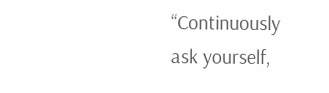“Continuously ask yourself,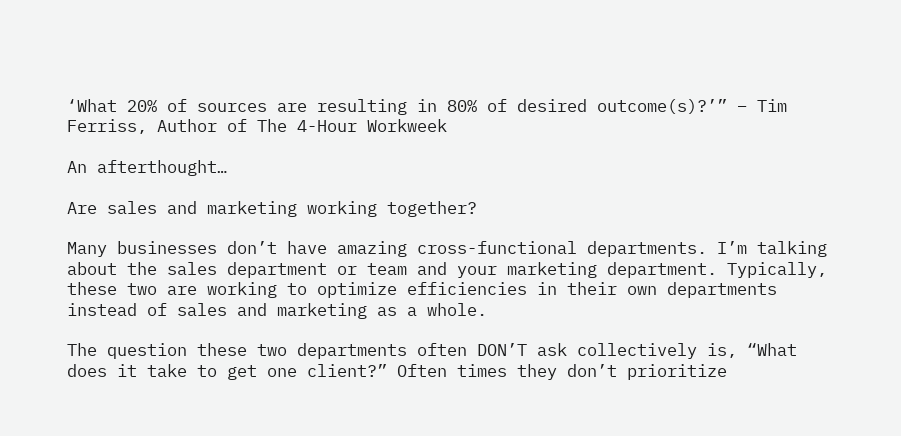‘What 20% of sources are resulting in 80% of desired outcome(s)?’” – Tim Ferriss, Author of The 4-Hour Workweek

An afterthought…

Are sales and marketing working together?

Many businesses don’t have amazing cross-functional departments. I’m talking about the sales department or team and your marketing department. Typically, these two are working to optimize efficiencies in their own departments instead of sales and marketing as a whole.

The question these two departments often DON’T ask collectively is, “What does it take to get one client?” Often times they don’t prioritize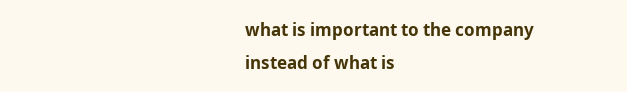what is important to the company instead of what is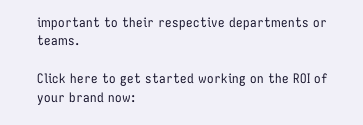important to their respective departments or teams.

Click here to get started working on the ROI of your brand now: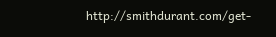http://smithdurant.com/get-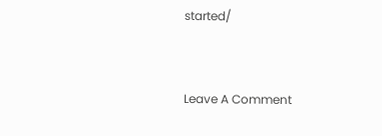started/


Leave A Comment